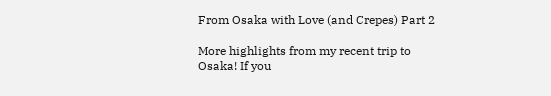From Osaka with Love (and Crepes) Part 2

More highlights from my recent trip to Osaka! If you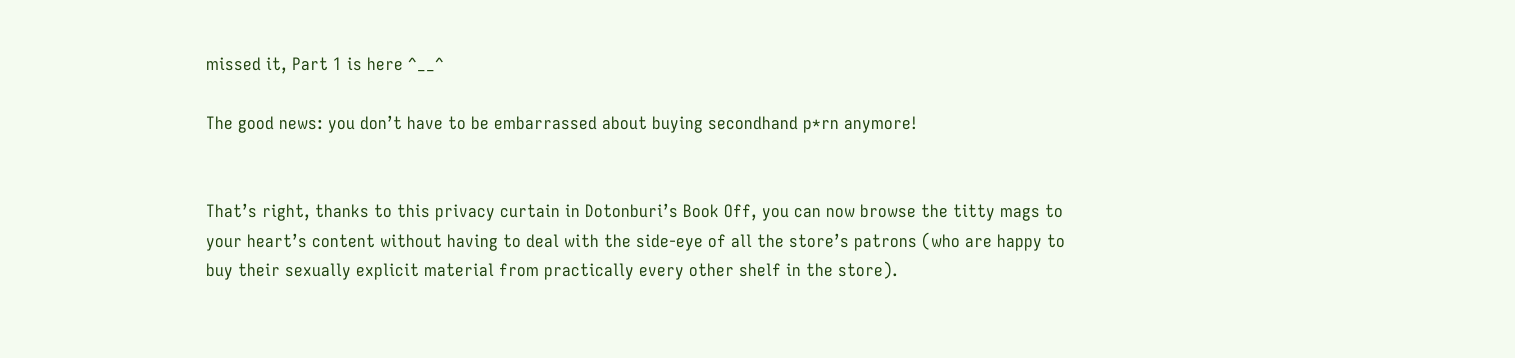missed it, Part 1 is here ^__^

The good news: you don’t have to be embarrassed about buying secondhand p*rn anymore!


That’s right, thanks to this privacy curtain in Dotonburi’s Book Off, you can now browse the titty mags to your heart’s content without having to deal with the side-eye of all the store’s patrons (who are happy to buy their sexually explicit material from practically every other shelf in the store).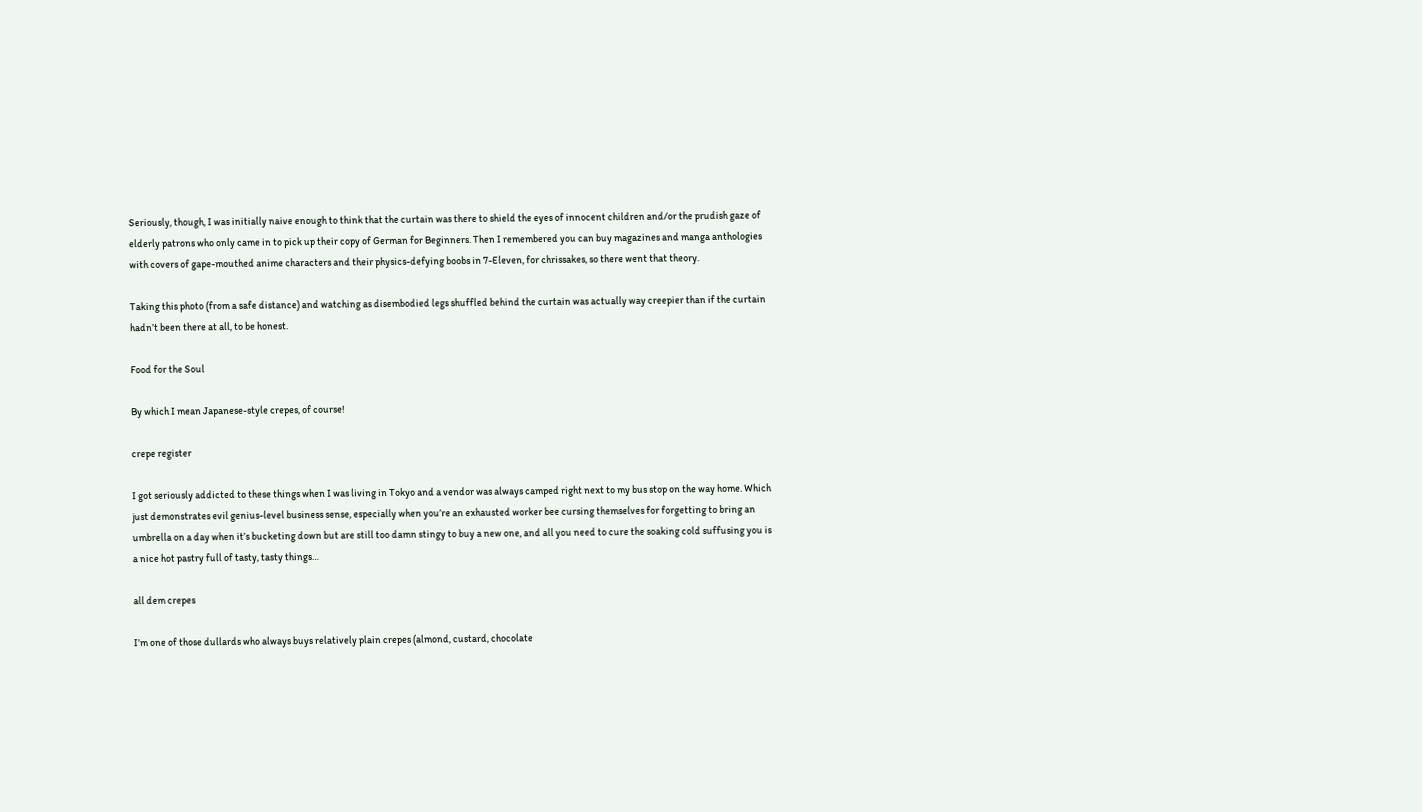Seriously, though, I was initially naive enough to think that the curtain was there to shield the eyes of innocent children and/or the prudish gaze of elderly patrons who only came in to pick up their copy of German for Beginners. Then I remembered you can buy magazines and manga anthologies with covers of gape-mouthed anime characters and their physics-defying boobs in 7-Eleven, for chrissakes, so there went that theory.

Taking this photo (from a safe distance) and watching as disembodied legs shuffled behind the curtain was actually way creepier than if the curtain hadn’t been there at all, to be honest.

Food for the Soul

By which I mean Japanese-style crepes, of course!

crepe register

I got seriously addicted to these things when I was living in Tokyo and a vendor was always camped right next to my bus stop on the way home. Which just demonstrates evil genius-level business sense, especially when you’re an exhausted worker bee cursing themselves for forgetting to bring an umbrella on a day when it’s bucketing down but are still too damn stingy to buy a new one, and all you need to cure the soaking cold suffusing you is a nice hot pastry full of tasty, tasty things…

all dem crepes

I’m one of those dullards who always buys relatively plain crepes (almond, custard, chocolate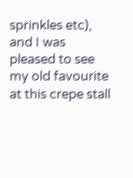sprinkles etc), and I was pleased to see my old favourite at this crepe stall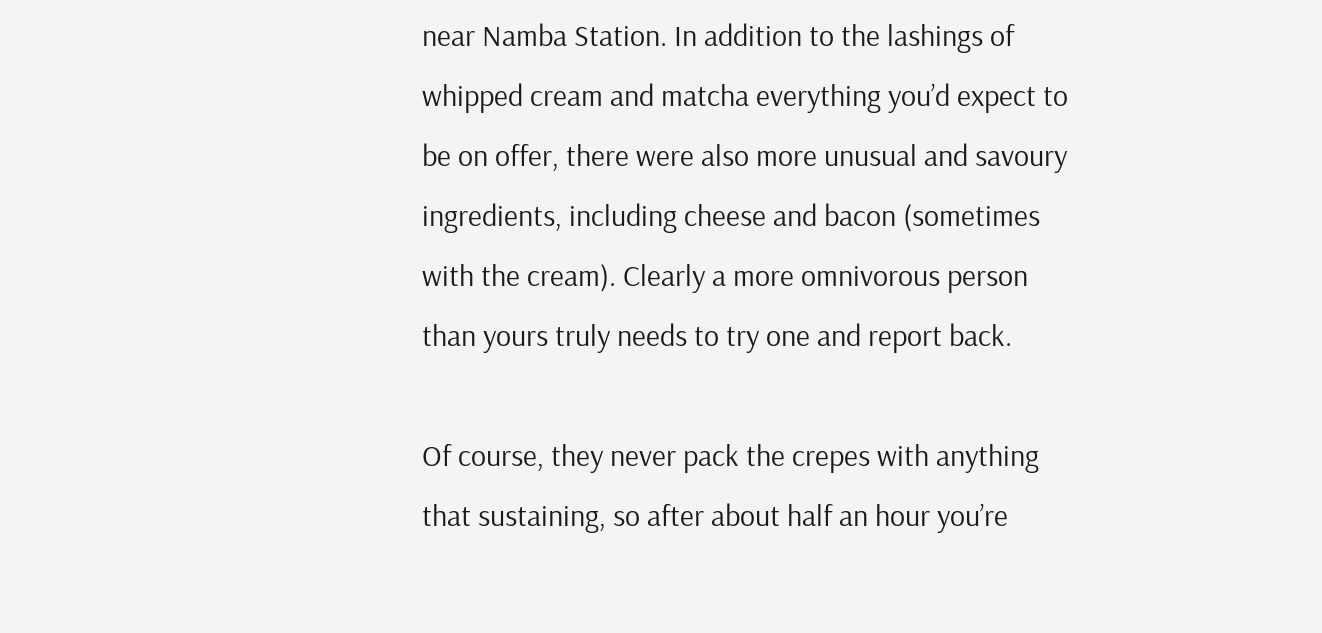near Namba Station. In addition to the lashings of whipped cream and matcha everything you’d expect to be on offer, there were also more unusual and savoury ingredients, including cheese and bacon (sometimes with the cream). Clearly a more omnivorous person than yours truly needs to try one and report back.

Of course, they never pack the crepes with anything that sustaining, so after about half an hour you’re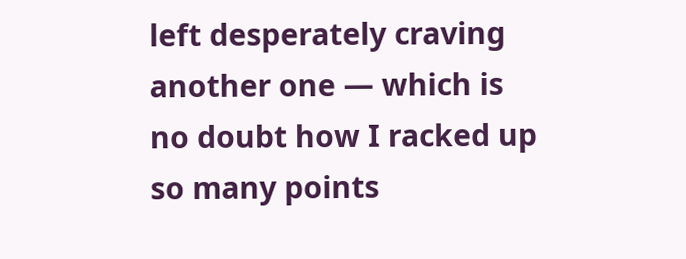left desperately craving another one — which is no doubt how I racked up so many points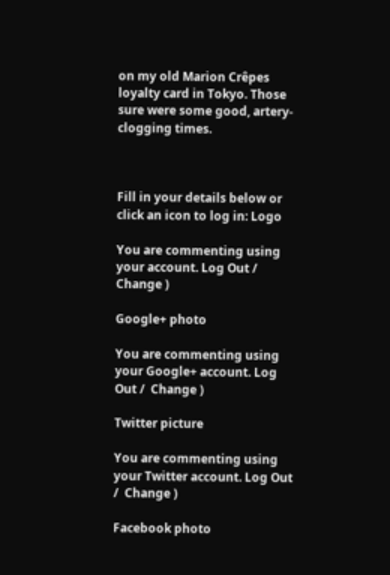on my old Marion Crêpes loyalty card in Tokyo. Those sure were some good, artery-clogging times.



Fill in your details below or click an icon to log in: Logo

You are commenting using your account. Log Out /  Change )

Google+ photo

You are commenting using your Google+ account. Log Out /  Change )

Twitter picture

You are commenting using your Twitter account. Log Out /  Change )

Facebook photo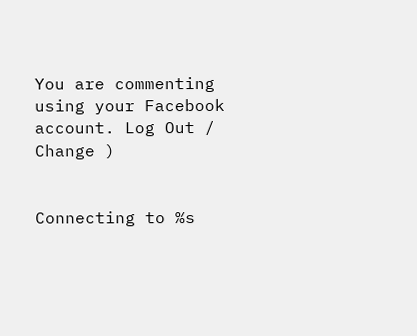You are commenting using your Facebook account. Log Out /  Change )


Connecting to %s